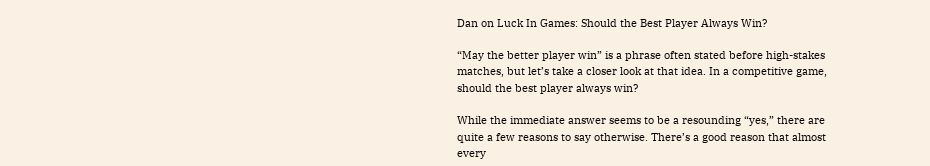Dan on Luck In Games: Should the Best Player Always Win?

“May the better player win” is a phrase often stated before high-stakes matches, but let’s take a closer look at that idea. In a competitive game, should the best player always win?

While the immediate answer seems to be a resounding “yes,” there are quite a few reasons to say otherwise. There’s a good reason that almost every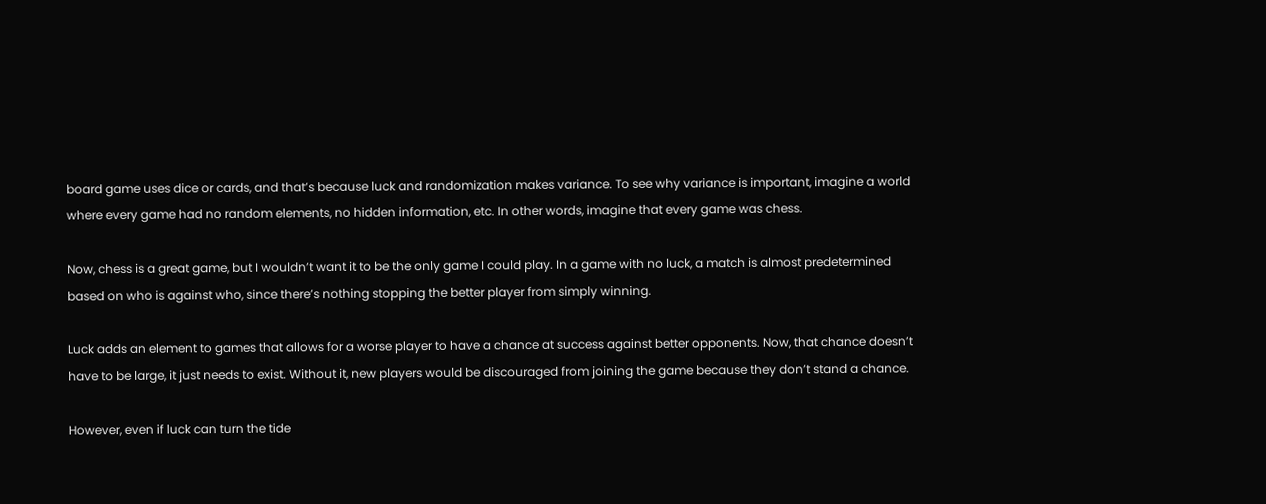board game uses dice or cards, and that’s because luck and randomization makes variance. To see why variance is important, imagine a world where every game had no random elements, no hidden information, etc. In other words, imagine that every game was chess.

Now, chess is a great game, but I wouldn’t want it to be the only game I could play. In a game with no luck, a match is almost predetermined based on who is against who, since there’s nothing stopping the better player from simply winning.

Luck adds an element to games that allows for a worse player to have a chance at success against better opponents. Now, that chance doesn’t have to be large, it just needs to exist. Without it, new players would be discouraged from joining the game because they don’t stand a chance.

However, even if luck can turn the tide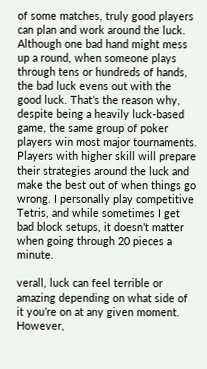of some matches, truly good players can plan and work around the luck. Although one bad hand might mess up a round, when someone plays through tens or hundreds of hands, the bad luck evens out with the good luck. That’s the reason why, despite being a heavily luck-based game, the same group of poker players win most major tournaments. Players with higher skill will prepare their strategies around the luck and make the best out of when things go wrong. I personally play competitive Tetris, and while sometimes I get bad block setups, it doesn’t matter when going through 20 pieces a minute.

verall, luck can feel terrible or amazing depending on what side of it you’re on at any given moment. However,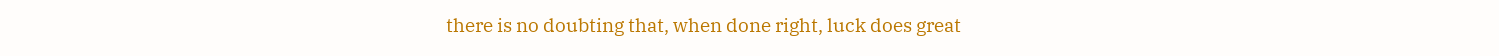there is no doubting that, when done right, luck does great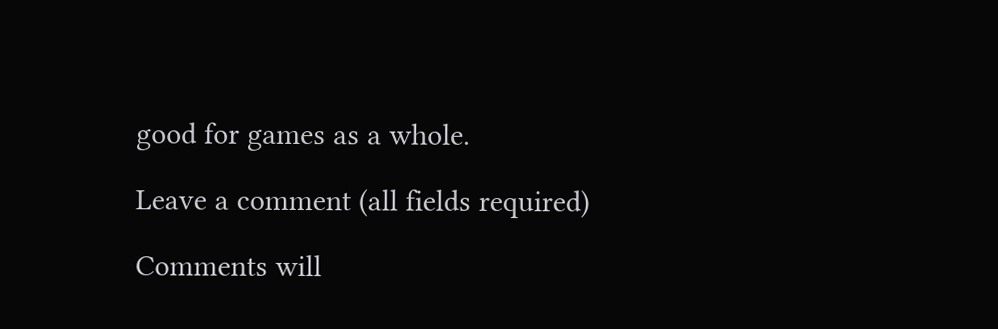good for games as a whole.

Leave a comment (all fields required)

Comments will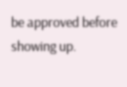be approved before showing up.